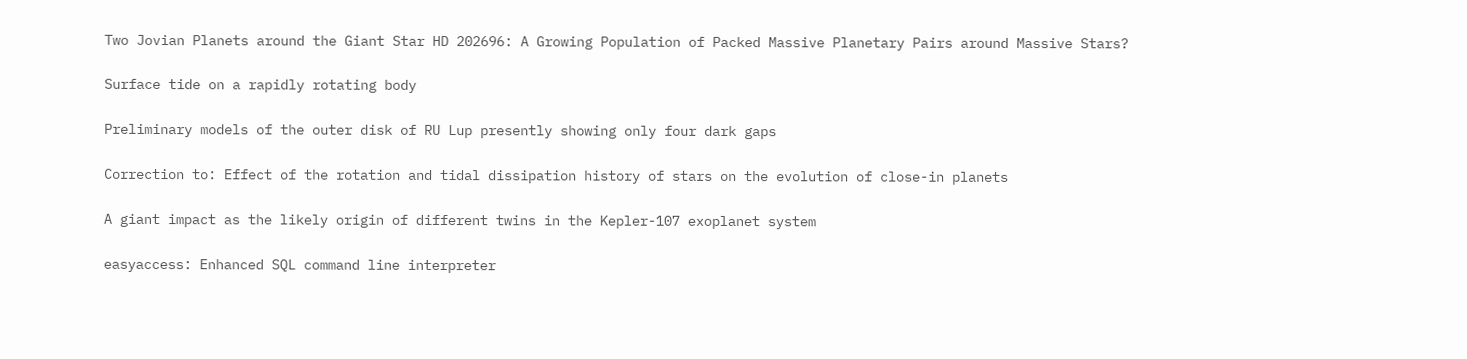Two Jovian Planets around the Giant Star HD 202696: A Growing Population of Packed Massive Planetary Pairs around Massive Stars?

Surface tide on a rapidly rotating body

Preliminary models of the outer disk of RU Lup presently showing only four dark gaps

Correction to: Effect of the rotation and tidal dissipation history of stars on the evolution of close-in planets

A giant impact as the likely origin of different twins in the Kepler-107 exoplanet system

easyaccess: Enhanced SQL command line interpreter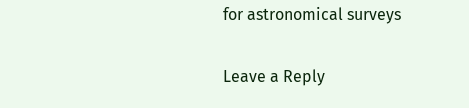for astronomical surveys

Leave a Reply